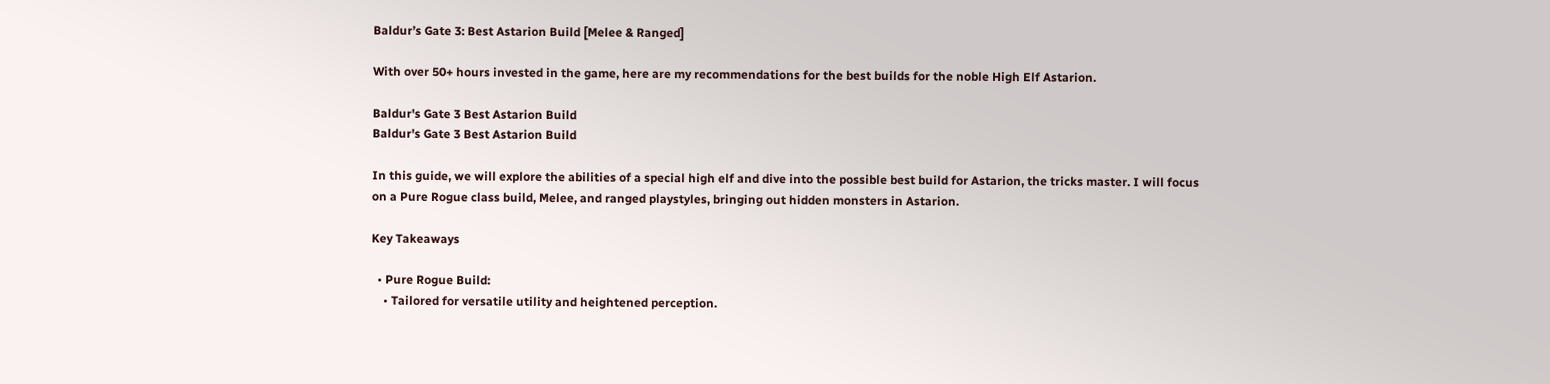Baldur’s Gate 3: Best Astarion Build [Melee & Ranged]

With over 50+ hours invested in the game, here are my recommendations for the best builds for the noble High Elf Astarion.

Baldur's Gate 3 Best Astarion Build
Baldur's Gate 3 Best Astarion Build

In this guide, we will explore the abilities of a special high elf and dive into the possible best build for Astarion, the tricks master. I will focus on a Pure Rogue class build, Melee, and ranged playstyles, bringing out hidden monsters in Astarion.

Key Takeaways

  • Pure Rogue Build:
    • Tailored for versatile utility and heightened perception.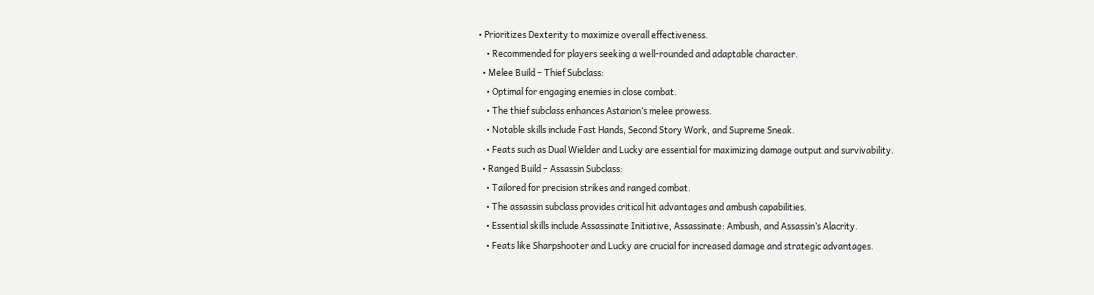• Prioritizes Dexterity to maximize overall effectiveness.
    • Recommended for players seeking a well-rounded and adaptable character.
  • Melee Build – Thief Subclass:
    • Optimal for engaging enemies in close combat.
    • The thief subclass enhances Astarion’s melee prowess.
    • Notable skills include Fast Hands, Second Story Work, and Supreme Sneak.
    • Feats such as Dual Wielder and Lucky are essential for maximizing damage output and survivability.
  • Ranged Build – Assassin Subclass:
    • Tailored for precision strikes and ranged combat.
    • The assassin subclass provides critical hit advantages and ambush capabilities.
    • Essential skills include Assassinate Initiative, Assassinate: Ambush, and Assassin’s Alacrity.
    • Feats like Sharpshooter and Lucky are crucial for increased damage and strategic advantages.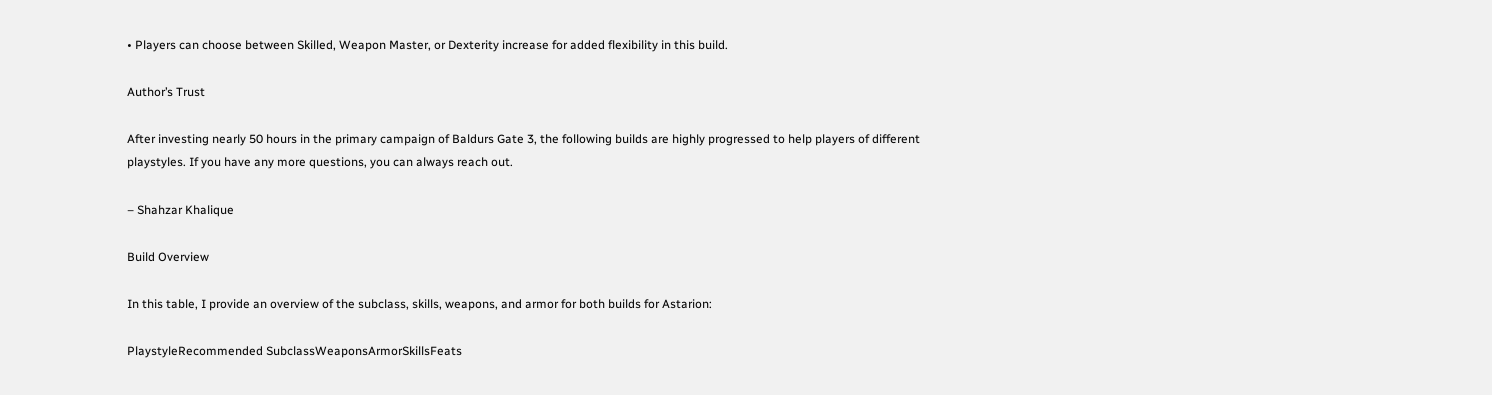• Players can choose between Skilled, Weapon Master, or Dexterity increase for added flexibility in this build.

Author’s Trust

After investing nearly 50 hours in the primary campaign of Baldurs Gate 3, the following builds are highly progressed to help players of different playstyles. If you have any more questions, you can always reach out.

– Shahzar Khalique

Build Overview

In this table, I provide an overview of the subclass, skills, weapons, and armor for both builds for Astarion:

PlaystyleRecommended SubclassWeaponsArmorSkillsFeats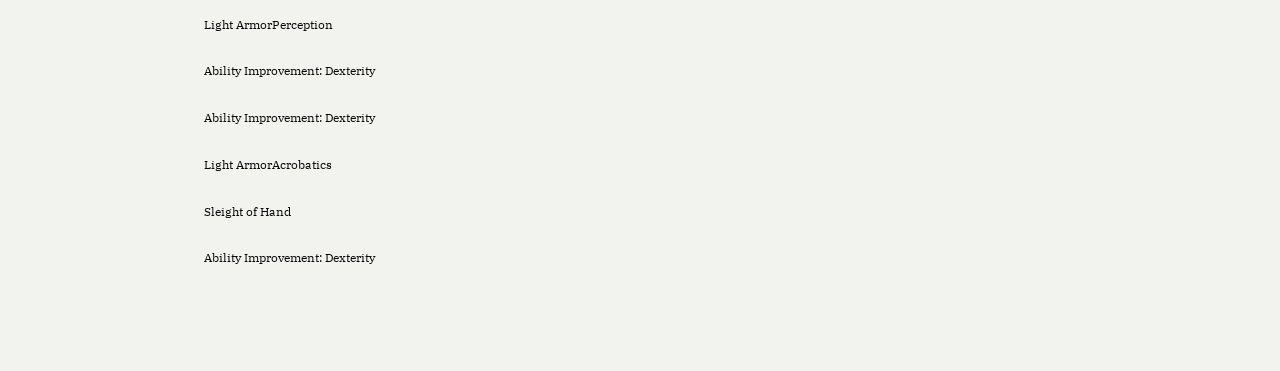Light ArmorPerception


Ability Improvement: Dexterity


Ability Improvement: Dexterity


Light ArmorAcrobatics


Sleight of Hand


Ability Improvement: Dexterity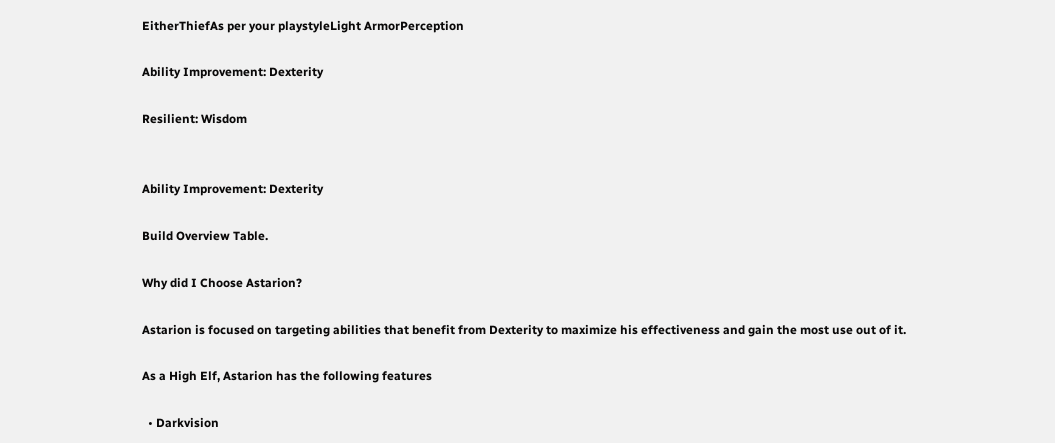EitherThiefAs per your playstyleLight ArmorPerception

Ability Improvement: Dexterity

Resilient: Wisdom


Ability Improvement: Dexterity

Build Overview Table.

Why did I Choose Astarion?

Astarion is focused on targeting abilities that benefit from Dexterity to maximize his effectiveness and gain the most use out of it.

As a High Elf, Astarion has the following features

  • Darkvision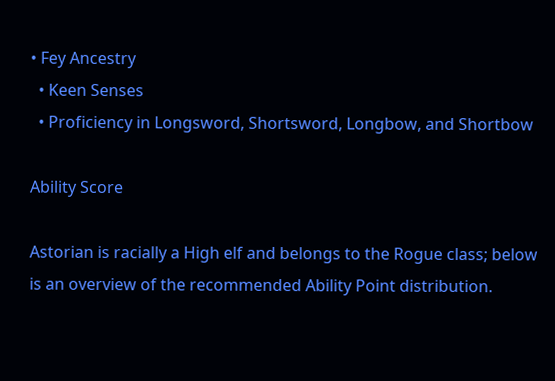• Fey Ancestry
  • Keen Senses
  • Proficiency in Longsword, Shortsword, Longbow, and Shortbow

Ability Score

Astorian is racially a High elf and belongs to the Rogue class; below is an overview of the recommended Ability Point distribution.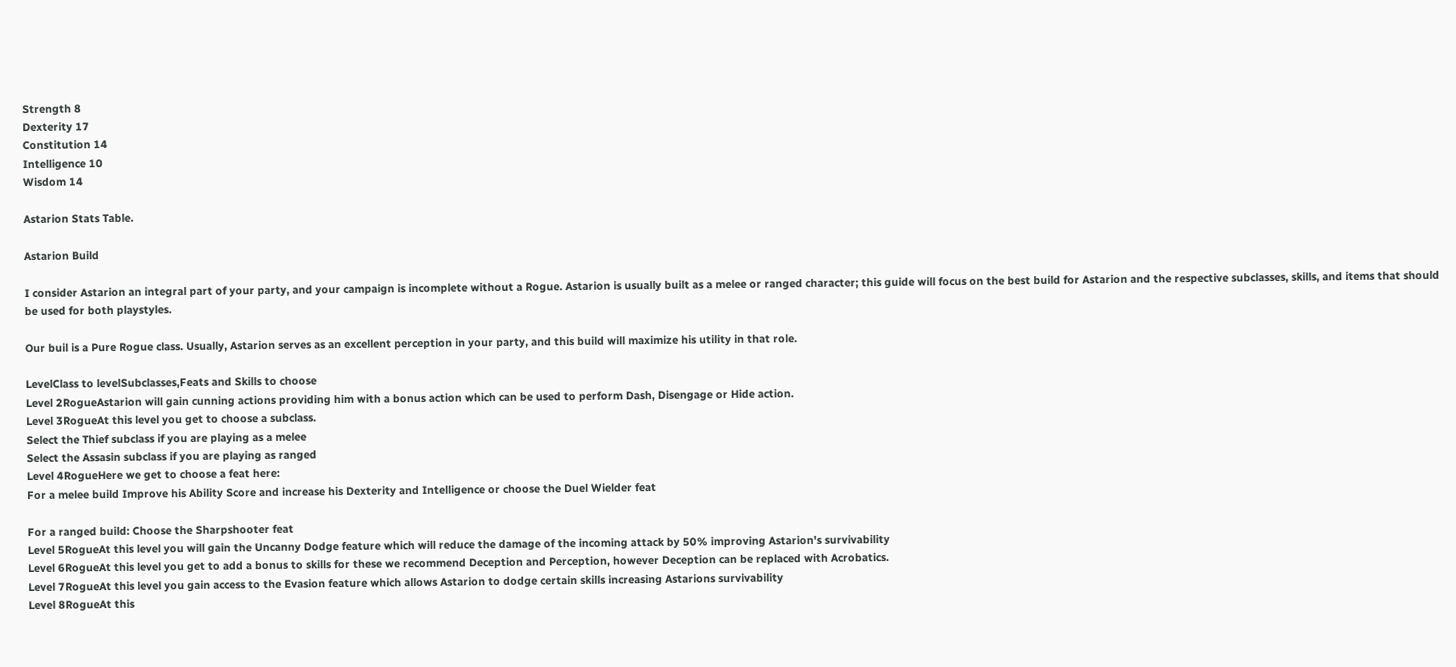Strength 8
Dexterity 17
Constitution 14
Intelligence 10
Wisdom 14

Astarion Stats Table.

Astarion Build

I consider Astarion an integral part of your party, and your campaign is incomplete without a Rogue. Astarion is usually built as a melee or ranged character; this guide will focus on the best build for Astarion and the respective subclasses, skills, and items that should be used for both playstyles.

Our buil is a Pure Rogue class. Usually, Astarion serves as an excellent perception in your party, and this build will maximize his utility in that role.

LevelClass to levelSubclasses,Feats and Skills to choose
Level 2RogueAstarion will gain cunning actions providing him with a bonus action which can be used to perform Dash, Disengage or Hide action.
Level 3RogueAt this level you get to choose a subclass.
Select the Thief subclass if you are playing as a melee
Select the Assasin subclass if you are playing as ranged
Level 4RogueHere we get to choose a feat here:
For a melee build Improve his Ability Score and increase his Dexterity and Intelligence or choose the Duel Wielder feat

For a ranged build: Choose the Sharpshooter feat
Level 5RogueAt this level you will gain the Uncanny Dodge feature which will reduce the damage of the incoming attack by 50% improving Astarion's survivability
Level 6RogueAt this level you get to add a bonus to skills for these we recommend Deception and Perception, however Deception can be replaced with Acrobatics.
Level 7RogueAt this level you gain access to the Evasion feature which allows Astarion to dodge certain skills increasing Astarions survivability
Level 8RogueAt this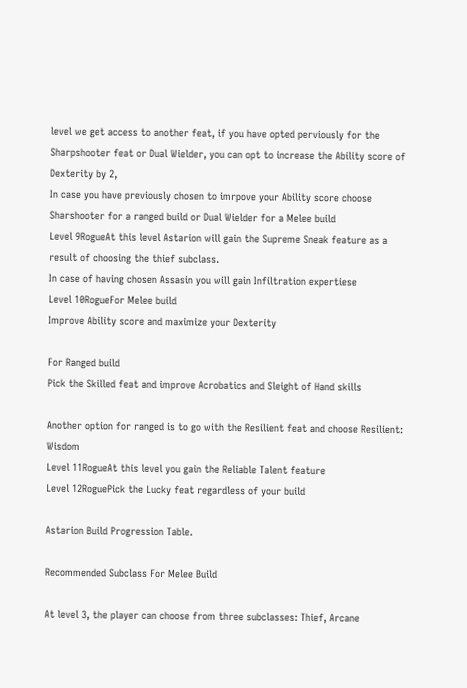level we get access to another feat, if you have opted perviously for the Sharpshooter feat or Dual Wielder, you can opt to increase the Ability score of Dexterity by 2,
In case you have previously chosen to imrpove your Ability score choose Sharshooter for a ranged build or Dual Wielder for a Melee build
Level 9RogueAt this level Astarion will gain the Supreme Sneak feature as a result of choosing the thief subclass.
In case of having chosen Assasin you will gain Infiltration expertiese
Level 10RogueFor Melee build
Improve Ability score and maximize your Dexterity

For Ranged build
Pick the Skilled feat and improve Acrobatics and Sleight of Hand skills

Another option for ranged is to go with the Resilient feat and choose Resilient: Wisdom
Level 11RogueAt this level you gain the Reliable Talent feature
Level 12RoguePick the Lucky feat regardless of your build

Astarion Build Progression Table.

Recommended Subclass For Melee Build

At level 3, the player can choose from three subclasses: Thief, Arcane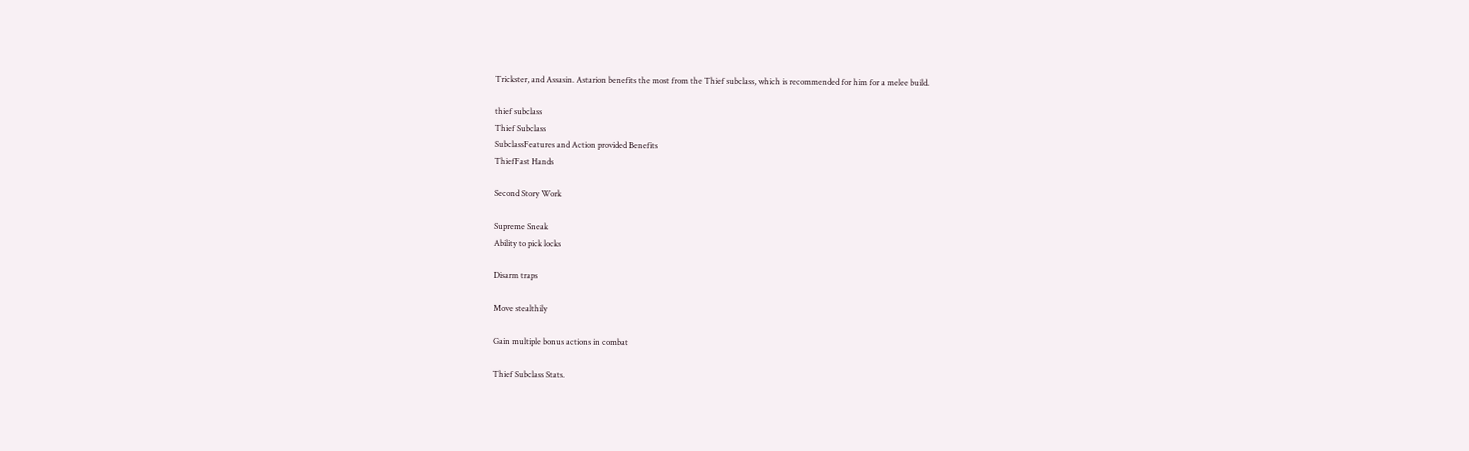Trickster, and Assasin. Astarion benefits the most from the Thief subclass, which is recommended for him for a melee build.

thief subclass
Thief Subclass
SubclassFeatures and Action provided Benefits
ThiefFast Hands

Second Story Work

Supreme Sneak
Ability to pick locks

Disarm traps

Move stealthily

Gain multiple bonus actions in combat

Thief Subclass Stats.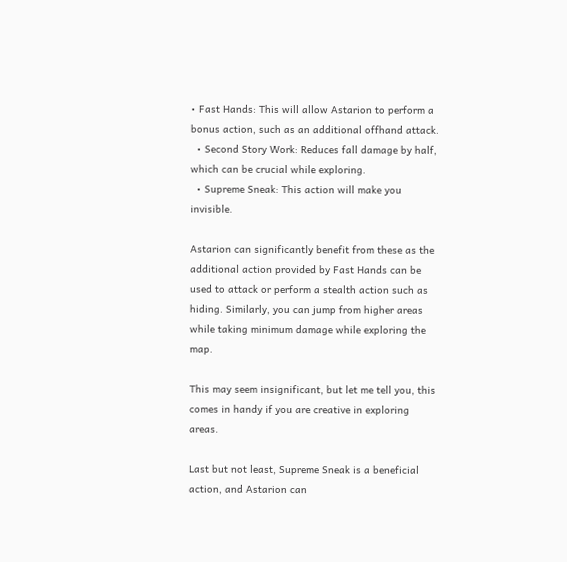• Fast Hands: This will allow Astarion to perform a bonus action, such as an additional offhand attack.
  • Second Story Work: Reduces fall damage by half, which can be crucial while exploring.
  • Supreme Sneak: This action will make you invisible.

Astarion can significantly benefit from these as the additional action provided by Fast Hands can be used to attack or perform a stealth action such as hiding. Similarly, you can jump from higher areas while taking minimum damage while exploring the map.

This may seem insignificant, but let me tell you, this comes in handy if you are creative in exploring areas.

Last but not least, Supreme Sneak is a beneficial action, and Astarion can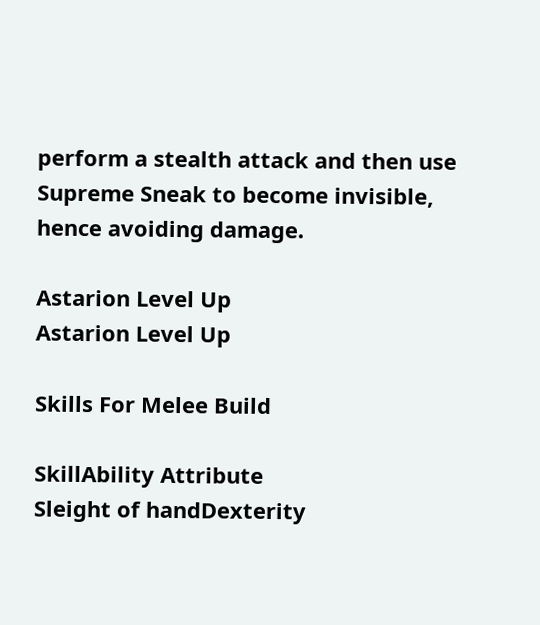perform a stealth attack and then use Supreme Sneak to become invisible, hence avoiding damage.

Astarion Level Up
Astarion Level Up

Skills For Melee Build

SkillAbility Attribute
Sleight of handDexterity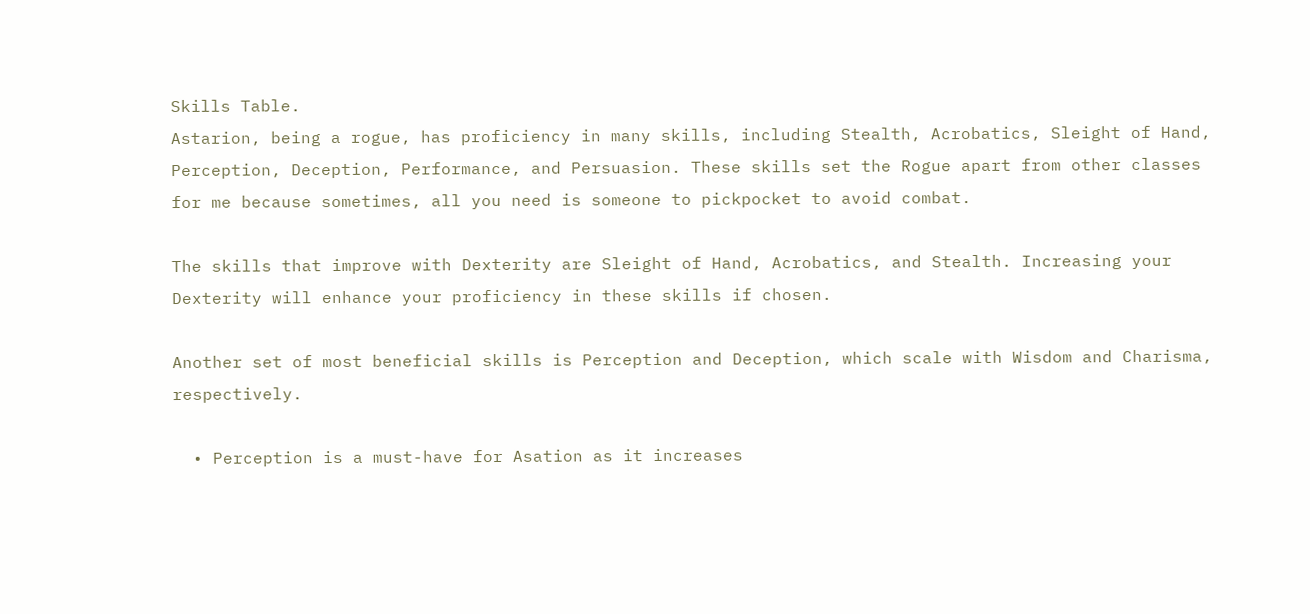Skills Table.
Astarion, being a rogue, has proficiency in many skills, including Stealth, Acrobatics, Sleight of Hand, Perception, Deception, Performance, and Persuasion. These skills set the Rogue apart from other classes for me because sometimes, all you need is someone to pickpocket to avoid combat.

The skills that improve with Dexterity are Sleight of Hand, Acrobatics, and Stealth. Increasing your Dexterity will enhance your proficiency in these skills if chosen.

Another set of most beneficial skills is Perception and Deception, which scale with Wisdom and Charisma, respectively.

  • Perception is a must-have for Asation as it increases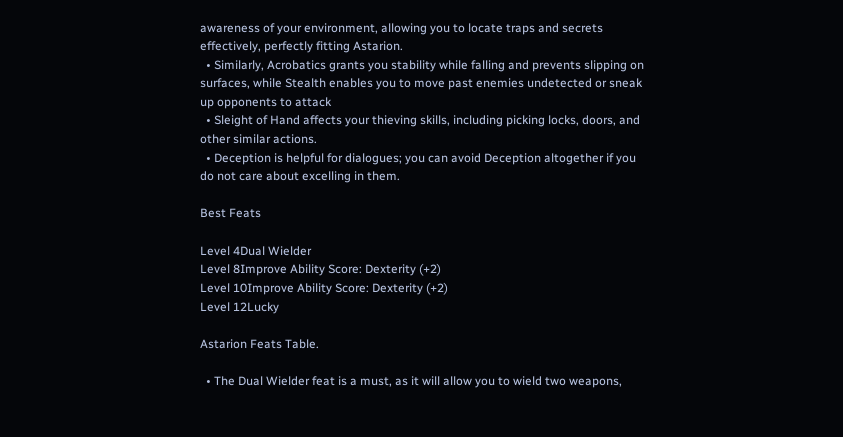awareness of your environment, allowing you to locate traps and secrets effectively, perfectly fitting Astarion.
  • Similarly, Acrobatics grants you stability while falling and prevents slipping on surfaces, while Stealth enables you to move past enemies undetected or sneak up opponents to attack
  • Sleight of Hand affects your thieving skills, including picking locks, doors, and other similar actions.
  • Deception is helpful for dialogues; you can avoid Deception altogether if you do not care about excelling in them.

Best Feats

Level 4Dual Wielder
Level 8Improve Ability Score: Dexterity (+2)
Level 10Improve Ability Score: Dexterity (+2)
Level 12Lucky

Astarion Feats Table.

  • The Dual Wielder feat is a must, as it will allow you to wield two weapons,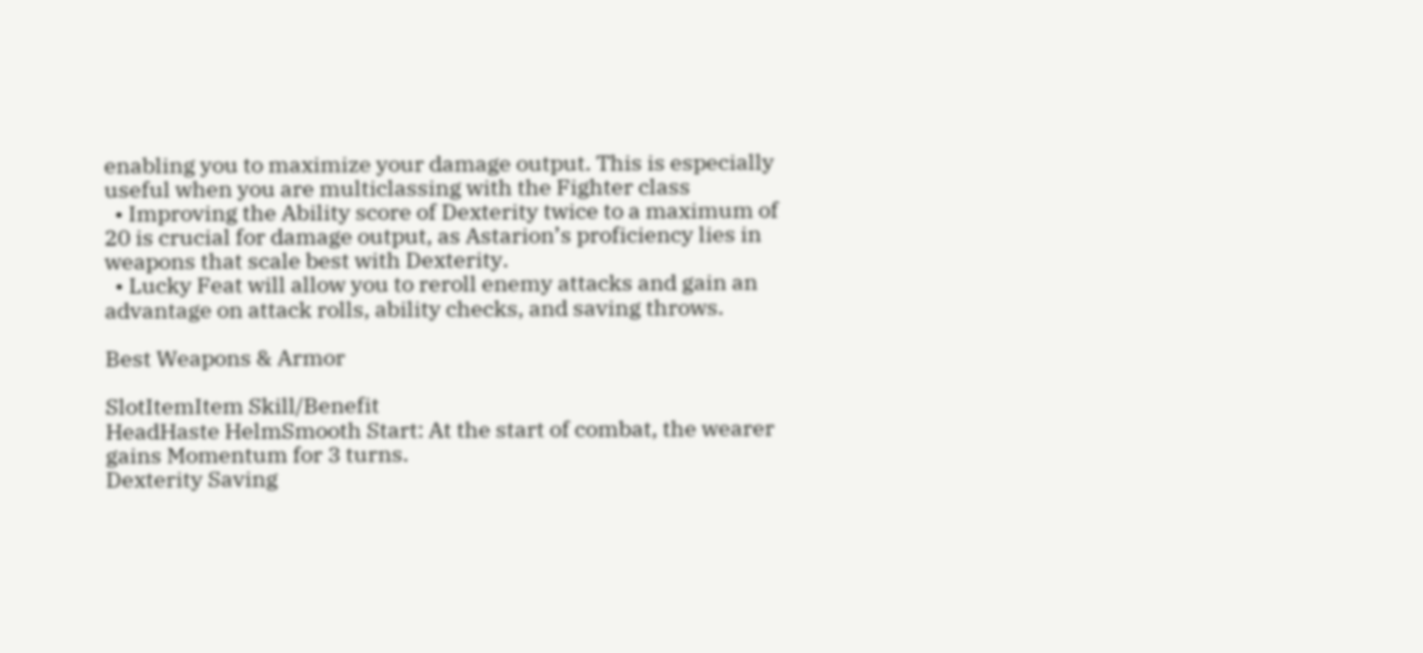enabling you to maximize your damage output. This is especially useful when you are multiclassing with the Fighter class
  • Improving the Ability score of Dexterity twice to a maximum of 20 is crucial for damage output, as Astarion’s proficiency lies in weapons that scale best with Dexterity.
  • Lucky Feat will allow you to reroll enemy attacks and gain an advantage on attack rolls, ability checks, and saving throws.

Best Weapons & Armor

SlotItemItem Skill/Benefit
HeadHaste HelmSmooth Start: At the start of combat, the wearer gains Momentum for 3 turns.
Dexterity Saving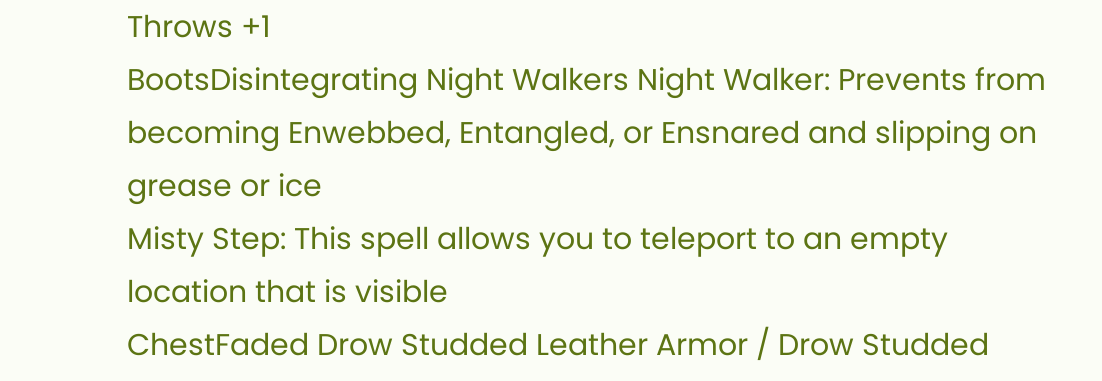Throws +1
BootsDisintegrating Night Walkers Night Walker: Prevents from becoming Enwebbed, Entangled, or Ensnared and slipping on grease or ice
Misty Step: This spell allows you to teleport to an empty location that is visible
ChestFaded Drow Studded Leather Armor / Drow Studded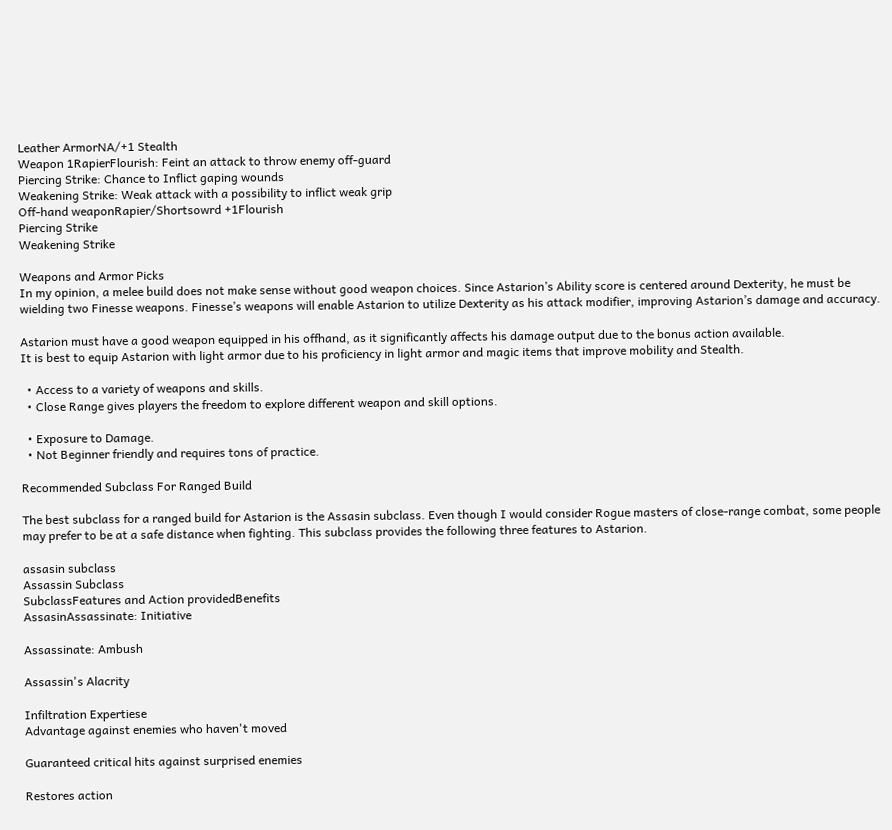Leather ArmorNA/+1 Stealth
Weapon 1RapierFlourish: Feint an attack to throw enemy off-guard
Piercing Strike: Chance to Inflict gaping wounds
Weakening Strike: Weak attack with a possibility to inflict weak grip
Off-hand weaponRapier/Shortsowrd +1Flourish
Piercing Strike
Weakening Strike

Weapons and Armor Picks
In my opinion, a melee build does not make sense without good weapon choices. Since Astarion’s Ability score is centered around Dexterity, he must be wielding two Finesse weapons. Finesse’s weapons will enable Astarion to utilize Dexterity as his attack modifier, improving Astarion’s damage and accuracy.

Astarion must have a good weapon equipped in his offhand, as it significantly affects his damage output due to the bonus action available.
It is best to equip Astarion with light armor due to his proficiency in light armor and magic items that improve mobility and Stealth.

  • Access to a variety of weapons and skills.
  • Close Range gives players the freedom to explore different weapon and skill options.

  • Exposure to Damage.
  • Not Beginner friendly and requires tons of practice.

Recommended Subclass For Ranged Build

The best subclass for a ranged build for Astarion is the Assasin subclass. Even though I would consider Rogue masters of close-range combat, some people may prefer to be at a safe distance when fighting. This subclass provides the following three features to Astarion.

assasin subclass
Assassin Subclass
SubclassFeatures and Action providedBenefits
AssasinAssassinate: Initiative

Assassinate: Ambush

Assassin's Alacrity

Infiltration Expertiese
Advantage against enemies who haven't moved

Guaranteed critical hits against surprised enemies

Restores action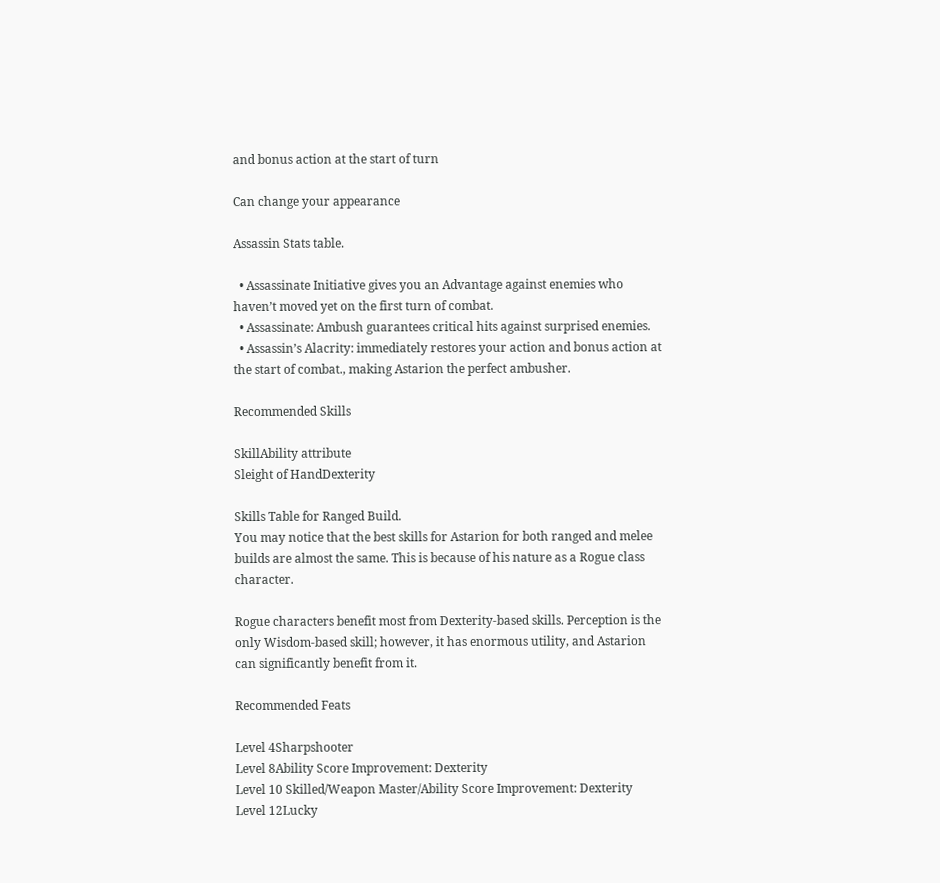and bonus action at the start of turn

Can change your appearance

Assassin Stats table.

  • Assassinate Initiative gives you an Advantage against enemies who haven’t moved yet on the first turn of combat.
  • Assassinate: Ambush guarantees critical hits against surprised enemies.
  • Assassin’s Alacrity: immediately restores your action and bonus action at the start of combat., making Astarion the perfect ambusher.

Recommended Skills

SkillAbility attribute
Sleight of HandDexterity

Skills Table for Ranged Build.
You may notice that the best skills for Astarion for both ranged and melee builds are almost the same. This is because of his nature as a Rogue class character.

Rogue characters benefit most from Dexterity-based skills. Perception is the only Wisdom-based skill; however, it has enormous utility, and Astarion can significantly benefit from it.

Recommended Feats

Level 4Sharpshooter
Level 8Ability Score Improvement: Dexterity
Level 10 Skilled/Weapon Master/Ability Score Improvement: Dexterity
Level 12Lucky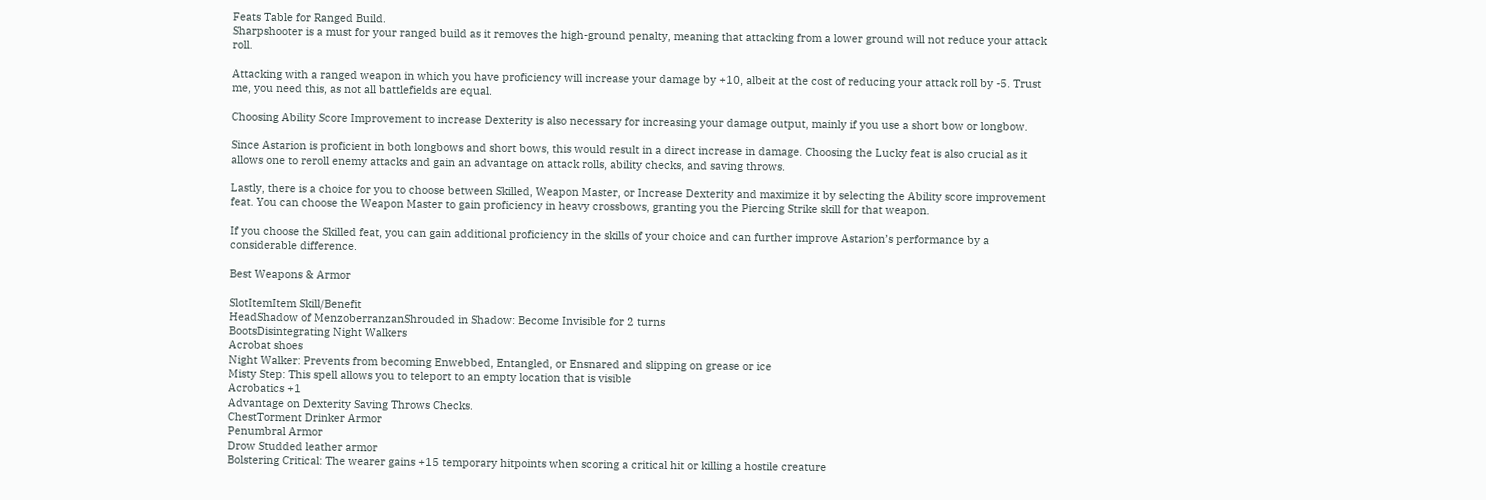Feats Table for Ranged Build.
Sharpshooter is a must for your ranged build as it removes the high-ground penalty, meaning that attacking from a lower ground will not reduce your attack roll.

Attacking with a ranged weapon in which you have proficiency will increase your damage by +10, albeit at the cost of reducing your attack roll by -5. Trust me, you need this, as not all battlefields are equal.

Choosing Ability Score Improvement to increase Dexterity is also necessary for increasing your damage output, mainly if you use a short bow or longbow.

Since Astarion is proficient in both longbows and short bows, this would result in a direct increase in damage. Choosing the Lucky feat is also crucial as it allows one to reroll enemy attacks and gain an advantage on attack rolls, ability checks, and saving throws.

Lastly, there is a choice for you to choose between Skilled, Weapon Master, or Increase Dexterity and maximize it by selecting the Ability score improvement feat. You can choose the Weapon Master to gain proficiency in heavy crossbows, granting you the Piercing Strike skill for that weapon.

If you choose the Skilled feat, you can gain additional proficiency in the skills of your choice and can further improve Astarion’s performance by a considerable difference.

Best Weapons & Armor

SlotItemItem Skill/Benefit
HeadShadow of MenzoberranzanShrouded in Shadow: Become Invisible for 2 turns
BootsDisintegrating Night Walkers
Acrobat shoes
Night Walker: Prevents from becoming Enwebbed, Entangled, or Ensnared and slipping on grease or ice
Misty Step: This spell allows you to teleport to an empty location that is visible
Acrobatics +1
Advantage on Dexterity Saving Throws Checks.
ChestTorment Drinker Armor
Penumbral Armor
Drow Studded leather armor
Bolstering Critical: The wearer gains +15 temporary hitpoints when scoring a critical hit or killing a hostile creature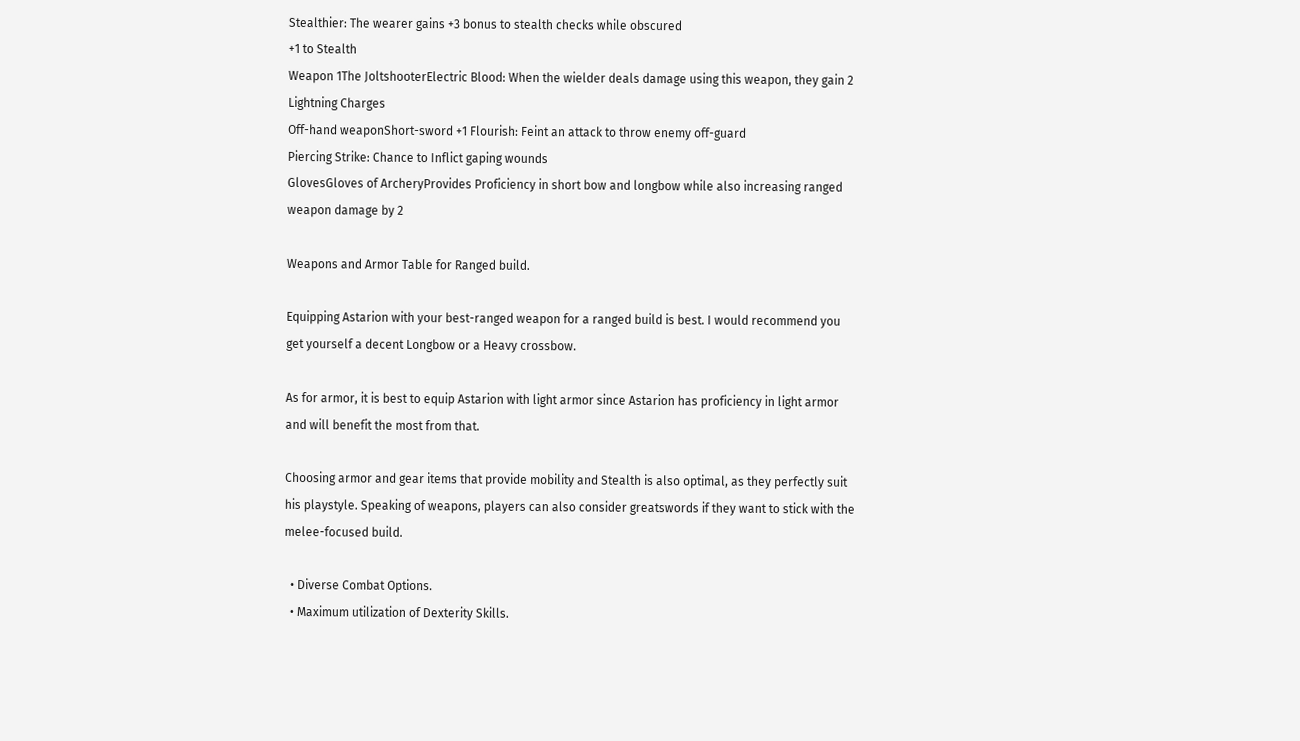Stealthier: The wearer gains +3 bonus to stealth checks while obscured
+1 to Stealth
Weapon 1The JoltshooterElectric Blood: When the wielder deals damage using this weapon, they gain 2 Lightning Charges
Off-hand weaponShort-sword +1 Flourish: Feint an attack to throw enemy off-guard
Piercing Strike: Chance to Inflict gaping wounds
GlovesGloves of ArcheryProvides Proficiency in short bow and longbow while also increasing ranged weapon damage by 2

Weapons and Armor Table for Ranged build.

Equipping Astarion with your best-ranged weapon for a ranged build is best. I would recommend you get yourself a decent Longbow or a Heavy crossbow.

As for armor, it is best to equip Astarion with light armor since Astarion has proficiency in light armor and will benefit the most from that.

Choosing armor and gear items that provide mobility and Stealth is also optimal, as they perfectly suit his playstyle. Speaking of weapons, players can also consider greatswords if they want to stick with the melee-focused build.

  • Diverse Combat Options.
  • Maximum utilization of Dexterity Skills.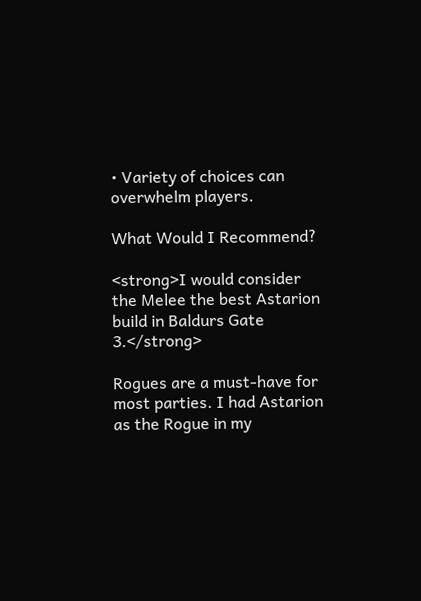• Variety of choices can overwhelm players.

What Would I Recommend?

<strong>I would consider the Melee the best Astarion build in Baldurs Gate 3.</strong>

Rogues are a must-have for most parties. I had Astarion as the Rogue in my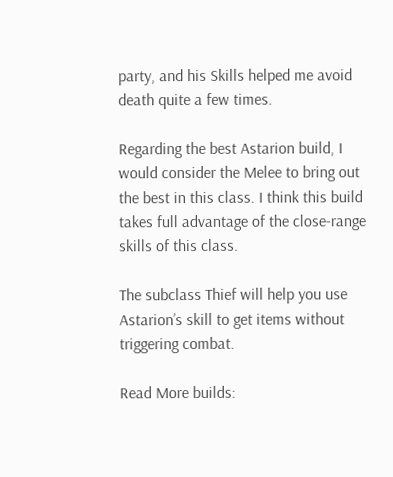party, and his Skills helped me avoid death quite a few times.

Regarding the best Astarion build, I would consider the Melee to bring out the best in this class. I think this build takes full advantage of the close-range skills of this class.

The subclass Thief will help you use Astarion’s skill to get items without triggering combat.

Read More builds: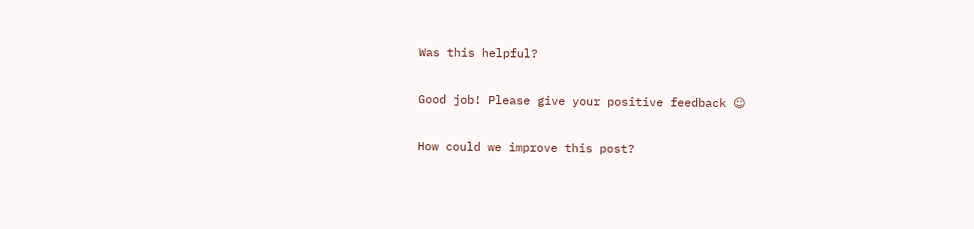Was this helpful?

Good job! Please give your positive feedback ☺

How could we improve this post?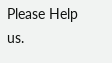Please Help us.